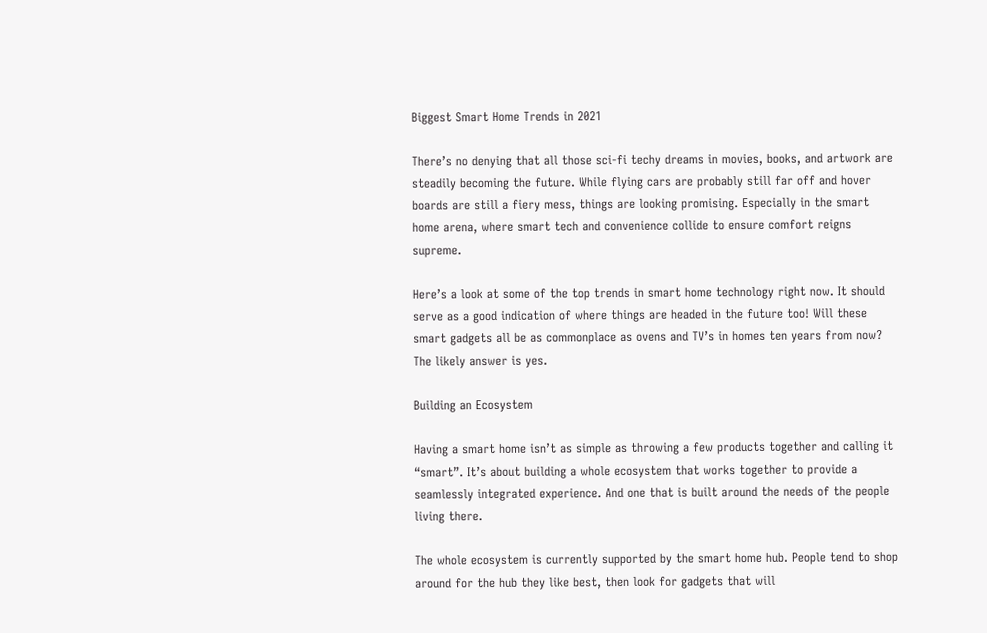Biggest Smart Home Trends in 2021

There’s no denying that all those sci-fi techy dreams in movies, books, and artwork are steadily becoming the future. While flying cars are probably still far off and hover boards are still a fiery mess, things are looking promising. Especially in the smart home arena, where smart tech and convenience collide to ensure comfort reigns supreme.

Here’s a look at some of the top trends in smart home technology right now. It should serve as a good indication of where things are headed in the future too! Will these smart gadgets all be as commonplace as ovens and TV’s in homes ten years from now? The likely answer is yes.

Building an Ecosystem

Having a smart home isn’t as simple as throwing a few products together and calling it “smart”. It’s about building a whole ecosystem that works together to provide a seamlessly integrated experience. And one that is built around the needs of the people living there.

The whole ecosystem is currently supported by the smart home hub. People tend to shop around for the hub they like best, then look for gadgets that will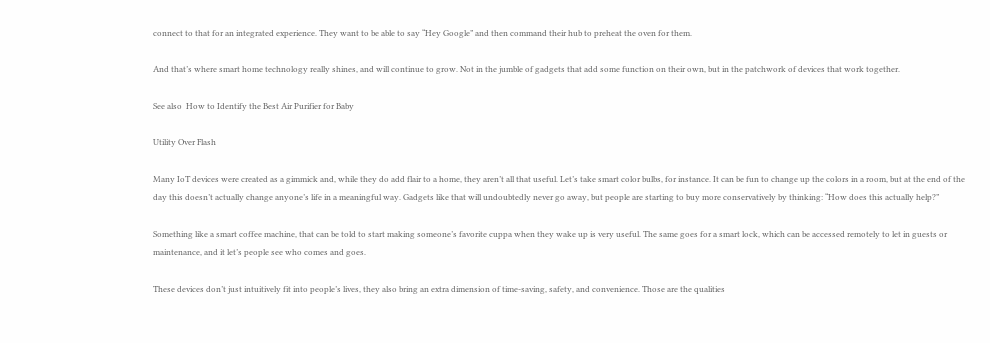connect to that for an integrated experience. They want to be able to say “Hey Google” and then command their hub to preheat the oven for them.

And that’s where smart home technology really shines, and will continue to grow. Not in the jumble of gadgets that add some function on their own, but in the patchwork of devices that work together.

See also  How to Identify the Best Air Purifier for Baby

Utility Over Flash

Many IoT devices were created as a gimmick and, while they do add flair to a home, they aren’t all that useful. Let’s take smart color bulbs, for instance. It can be fun to change up the colors in a room, but at the end of the day this doesn’t actually change anyone’s life in a meaningful way. Gadgets like that will undoubtedly never go away, but people are starting to buy more conservatively by thinking: “How does this actually help?”

Something like a smart coffee machine, that can be told to start making someone’s favorite cuppa when they wake up is very useful. The same goes for a smart lock, which can be accessed remotely to let in guests or maintenance, and it let’s people see who comes and goes.

These devices don’t just intuitively fit into people’s lives, they also bring an extra dimension of time-saving, safety, and convenience. Those are the qualities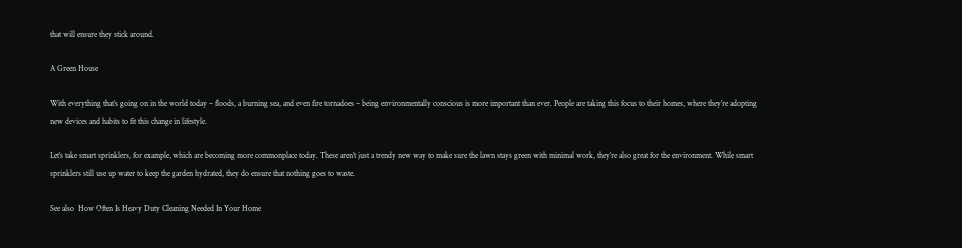that will ensure they stick around.

A Green House

With everything that’s going on in the world today – floods, a burning sea, and even fire tornadoes – being environmentally conscious is more important than ever. People are taking this focus to their homes, where they’re adopting new devices and habits to fit this change in lifestyle.

Let’s take smart sprinklers, for example, which are becoming more commonplace today. These aren’t just a trendy new way to make sure the lawn stays green with minimal work, they’re also great for the environment. While smart sprinklers still use up water to keep the garden hydrated, they do ensure that nothing goes to waste.

See also  How Often Is Heavy Duty Cleaning Needed In Your Home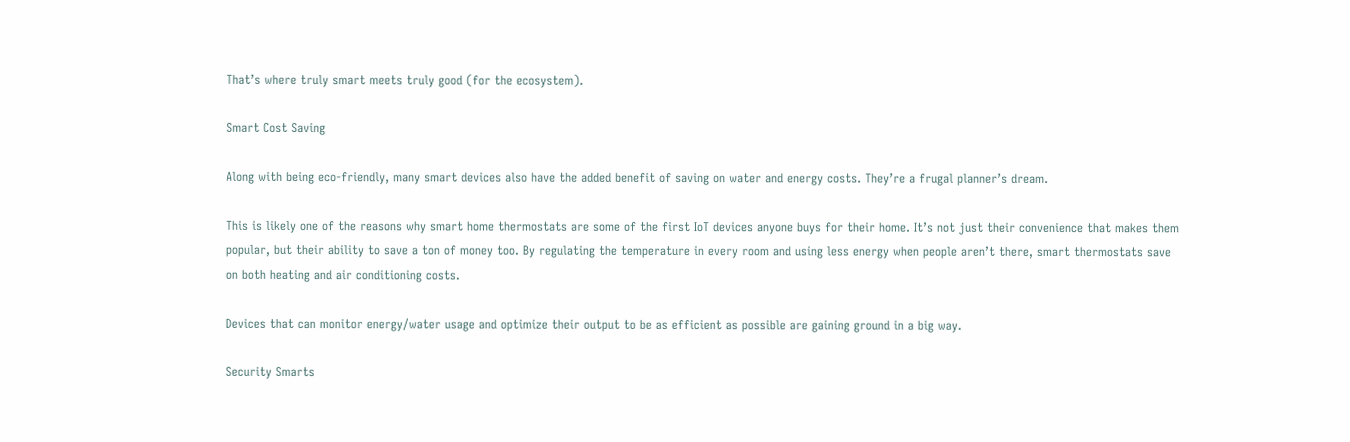That’s where truly smart meets truly good (for the ecosystem).

Smart Cost Saving

Along with being eco-friendly, many smart devices also have the added benefit of saving on water and energy costs. They’re a frugal planner’s dream.

This is likely one of the reasons why smart home thermostats are some of the first IoT devices anyone buys for their home. It’s not just their convenience that makes them popular, but their ability to save a ton of money too. By regulating the temperature in every room and using less energy when people aren’t there, smart thermostats save on both heating and air conditioning costs.

Devices that can monitor energy/water usage and optimize their output to be as efficient as possible are gaining ground in a big way.

Security Smarts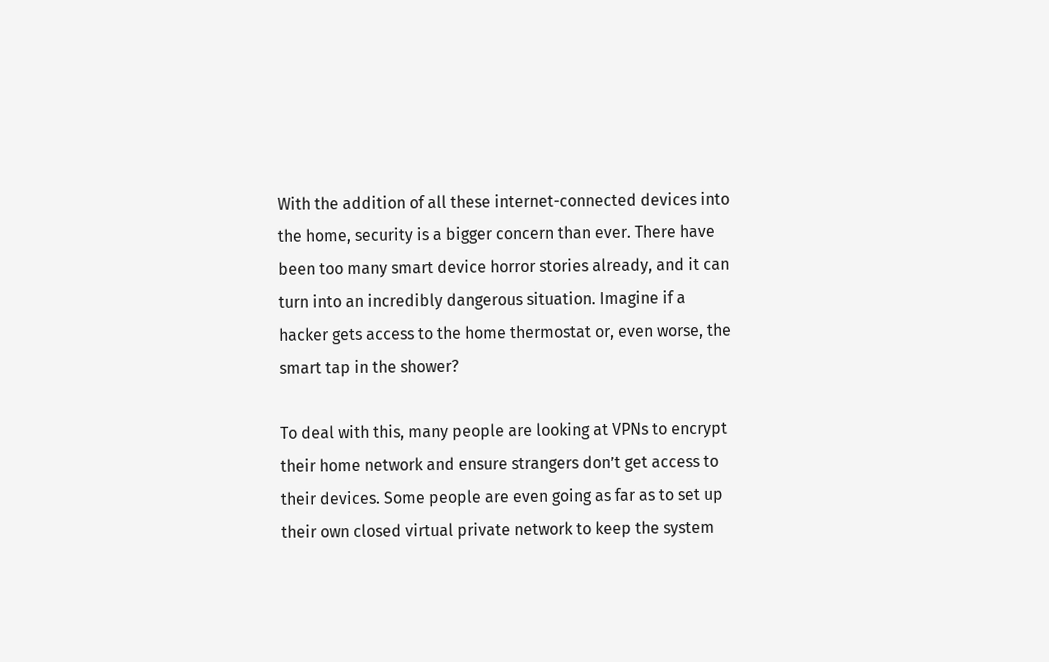With the addition of all these internet-connected devices into the home, security is a bigger concern than ever. There have been too many smart device horror stories already, and it can turn into an incredibly dangerous situation. Imagine if a hacker gets access to the home thermostat or, even worse, the smart tap in the shower?

To deal with this, many people are looking at VPNs to encrypt their home network and ensure strangers don’t get access to their devices. Some people are even going as far as to set up their own closed virtual private network to keep the system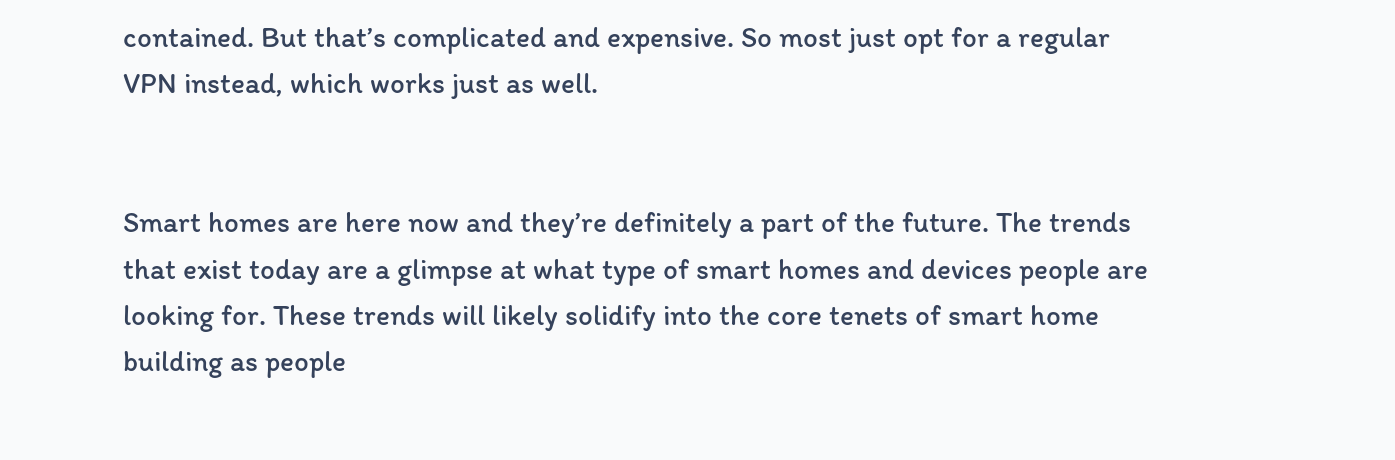contained. But that’s complicated and expensive. So most just opt for a regular VPN instead, which works just as well.


Smart homes are here now and they’re definitely a part of the future. The trends that exist today are a glimpse at what type of smart homes and devices people are looking for. These trends will likely solidify into the core tenets of smart home building as people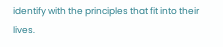identify with the principles that fit into their lives.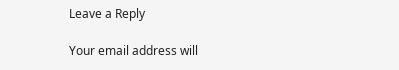Leave a Reply

Your email address will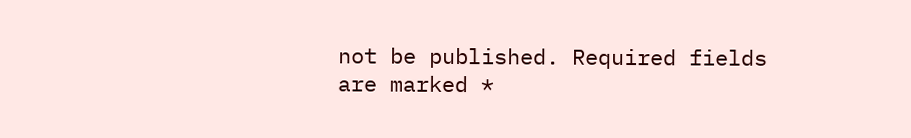not be published. Required fields are marked *